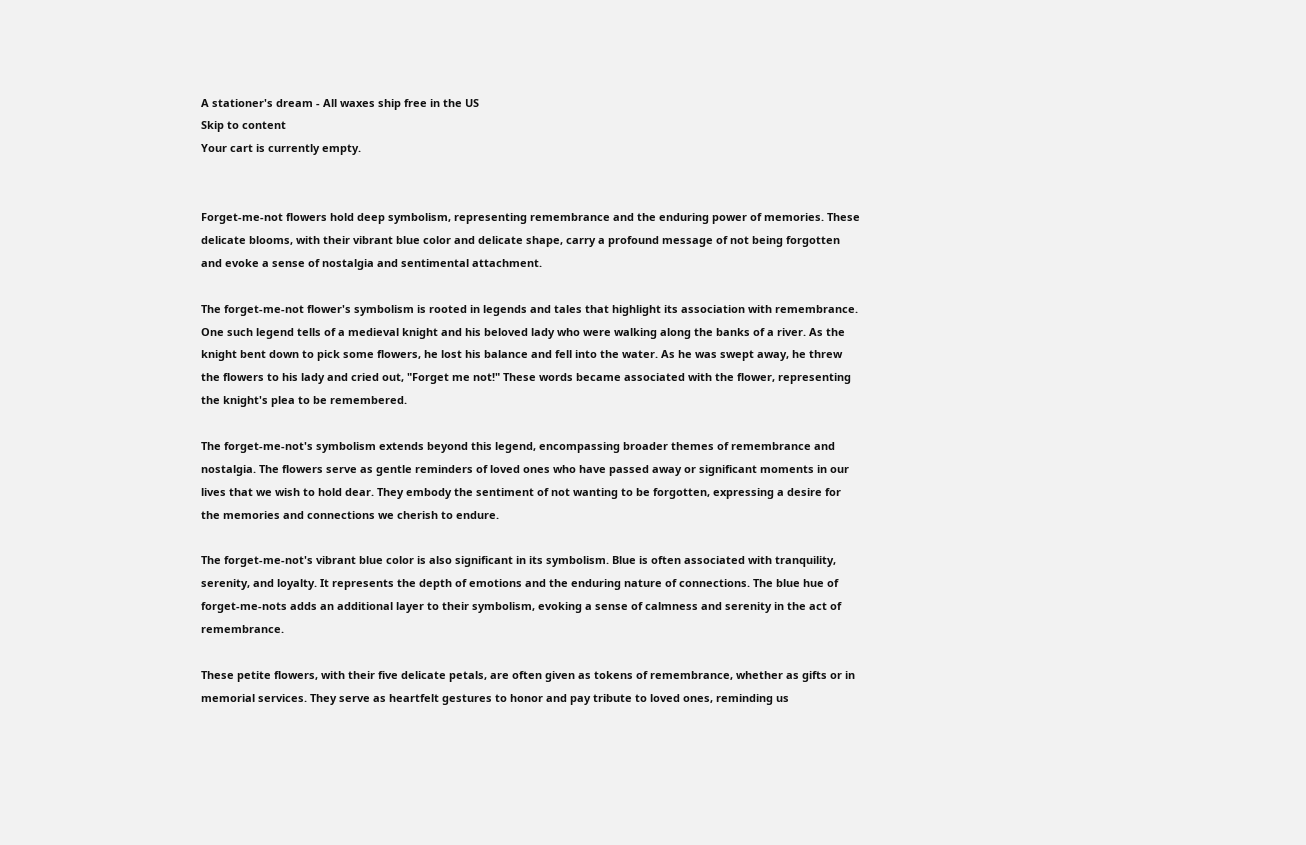A stationer's dream - All waxes ship free in the US
Skip to content
Your cart is currently empty.


Forget-me-not flowers hold deep symbolism, representing remembrance and the enduring power of memories. These delicate blooms, with their vibrant blue color and delicate shape, carry a profound message of not being forgotten and evoke a sense of nostalgia and sentimental attachment.

The forget-me-not flower's symbolism is rooted in legends and tales that highlight its association with remembrance. One such legend tells of a medieval knight and his beloved lady who were walking along the banks of a river. As the knight bent down to pick some flowers, he lost his balance and fell into the water. As he was swept away, he threw the flowers to his lady and cried out, "Forget me not!" These words became associated with the flower, representing the knight's plea to be remembered.

The forget-me-not's symbolism extends beyond this legend, encompassing broader themes of remembrance and nostalgia. The flowers serve as gentle reminders of loved ones who have passed away or significant moments in our lives that we wish to hold dear. They embody the sentiment of not wanting to be forgotten, expressing a desire for the memories and connections we cherish to endure.

The forget-me-not's vibrant blue color is also significant in its symbolism. Blue is often associated with tranquility, serenity, and loyalty. It represents the depth of emotions and the enduring nature of connections. The blue hue of forget-me-nots adds an additional layer to their symbolism, evoking a sense of calmness and serenity in the act of remembrance.

These petite flowers, with their five delicate petals, are often given as tokens of remembrance, whether as gifts or in memorial services. They serve as heartfelt gestures to honor and pay tribute to loved ones, reminding us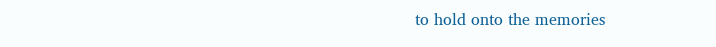to hold onto the memories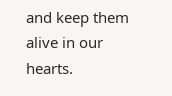and keep them alive in our hearts.